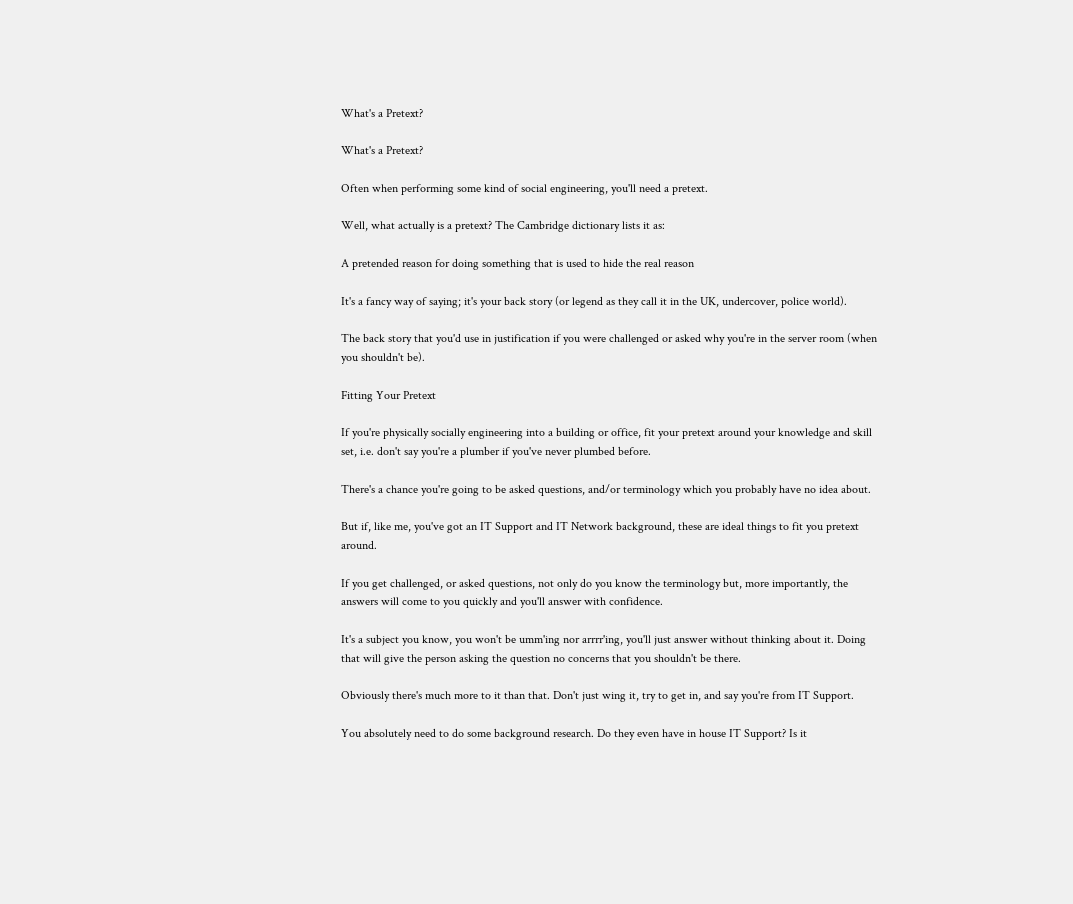What's a Pretext?

What's a Pretext?

Often when performing some kind of social engineering, you'll need a pretext.

Well, what actually is a pretext? The Cambridge dictionary lists it as:

A pretended reason for doing something that is used to hide the real reason

It's a fancy way of saying; it's your back story (or legend as they call it in the UK, undercover, police world).

The back story that you'd use in justification if you were challenged or asked why you're in the server room (when you shouldn't be).

Fitting Your Pretext

If you're physically socially engineering into a building or office, fit your pretext around your knowledge and skill set, i.e. don't say you're a plumber if you've never plumbed before.

There's a chance you're going to be asked questions, and/or terminology which you probably have no idea about.

But if, like me, you've got an IT Support and IT Network background, these are ideal things to fit you pretext around.

If you get challenged, or asked questions, not only do you know the terminology but, more importantly, the answers will come to you quickly and you'll answer with confidence.

It's a subject you know, you won't be umm'ing nor arrrr'ing, you'll just answer without thinking about it. Doing that will give the person asking the question no concerns that you shouldn't be there.

Obviously there's much more to it than that. Don't just wing it, try to get in, and say you're from IT Support.

You absolutely need to do some background research. Do they even have in house IT Support? Is it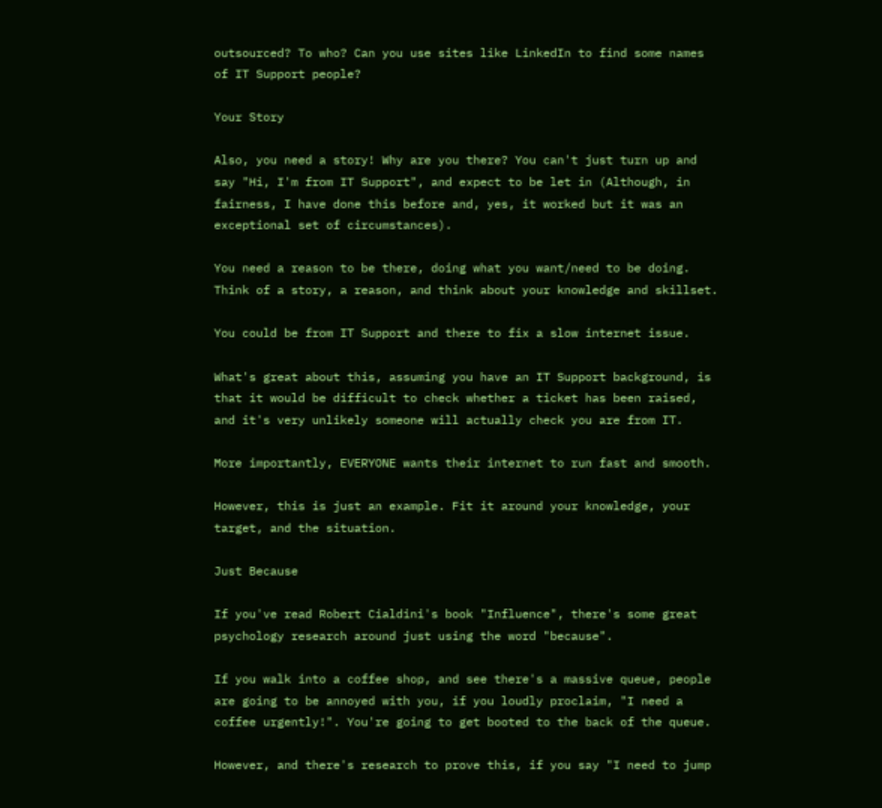outsourced? To who? Can you use sites like LinkedIn to find some names of IT Support people?

Your Story

Also, you need a story! Why are you there? You can't just turn up and say "Hi, I'm from IT Support", and expect to be let in (Although, in fairness, I have done this before and, yes, it worked but it was an exceptional set of circumstances).

You need a reason to be there, doing what you want/need to be doing. Think of a story, a reason, and think about your knowledge and skillset.

You could be from IT Support and there to fix a slow internet issue.

What's great about this, assuming you have an IT Support background, is that it would be difficult to check whether a ticket has been raised, and it's very unlikely someone will actually check you are from IT.

More importantly, EVERYONE wants their internet to run fast and smooth.

However, this is just an example. Fit it around your knowledge, your target, and the situation.

Just Because

If you've read Robert Cialdini's book "Influence", there's some great psychology research around just using the word "because".

If you walk into a coffee shop, and see there's a massive queue, people are going to be annoyed with you, if you loudly proclaim, "I need a coffee urgently!". You're going to get booted to the back of the queue.

However, and there's research to prove this, if you say "I need to jump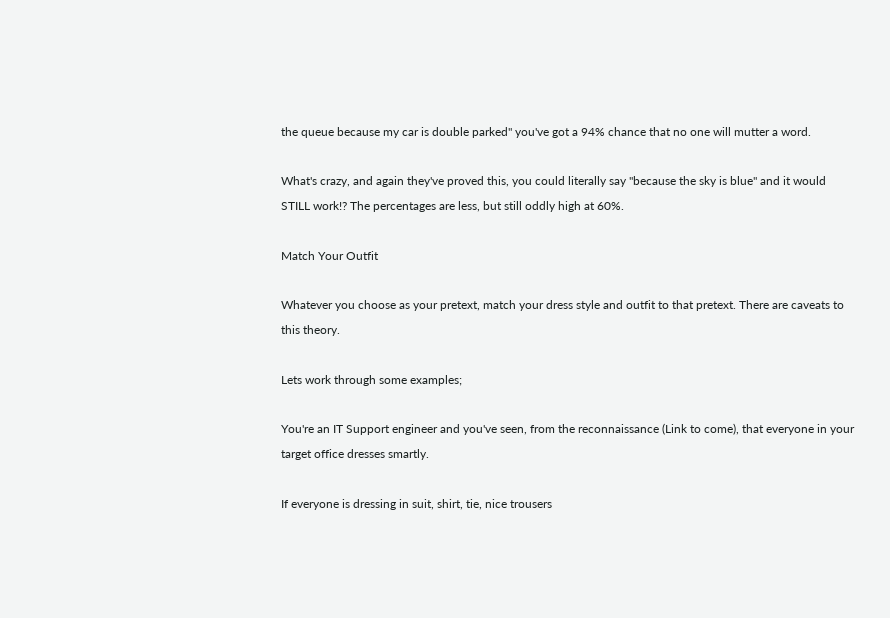the queue because my car is double parked" you've got a 94% chance that no one will mutter a word.

What's crazy, and again they've proved this, you could literally say "because the sky is blue" and it would STILL work!? The percentages are less, but still oddly high at 60%.

Match Your Outfit

Whatever you choose as your pretext, match your dress style and outfit to that pretext. There are caveats to this theory.

Lets work through some examples;

You're an IT Support engineer and you've seen, from the reconnaissance (Link to come), that everyone in your target office dresses smartly.

If everyone is dressing in suit, shirt, tie, nice trousers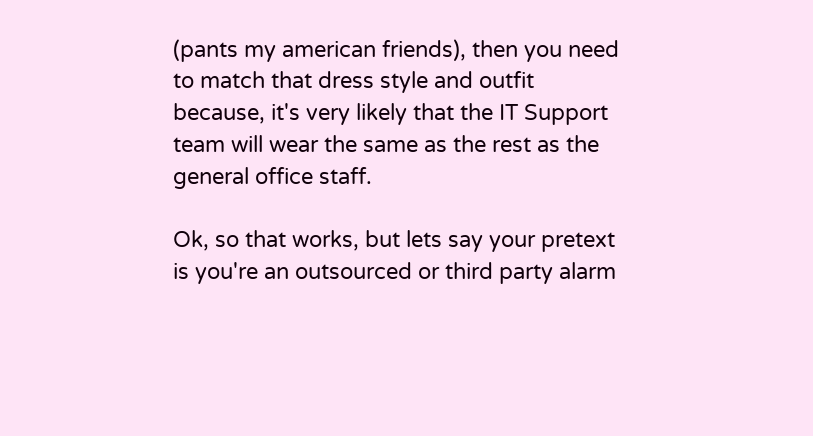(pants my american friends), then you need to match that dress style and outfit because, it's very likely that the IT Support team will wear the same as the rest as the general office staff.

Ok, so that works, but lets say your pretext is you're an outsourced or third party alarm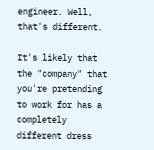engineer. Well, that's different.

It's likely that the "company" that you're pretending to work for has a completely different dress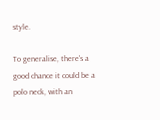style.

To generalise, there's a good chance it could be a polo neck, with an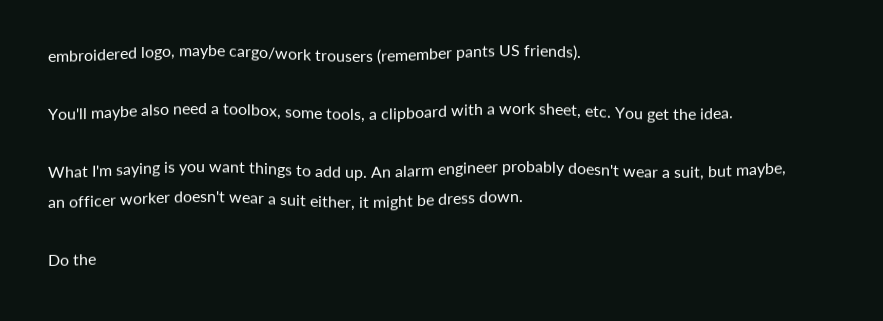embroidered logo, maybe cargo/work trousers (remember pants US friends).

You'll maybe also need a toolbox, some tools, a clipboard with a work sheet, etc. You get the idea.

What I'm saying is you want things to add up. An alarm engineer probably doesn't wear a suit, but maybe, an officer worker doesn't wear a suit either, it might be dress down.

Do the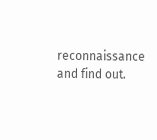reconnaissance and find out.